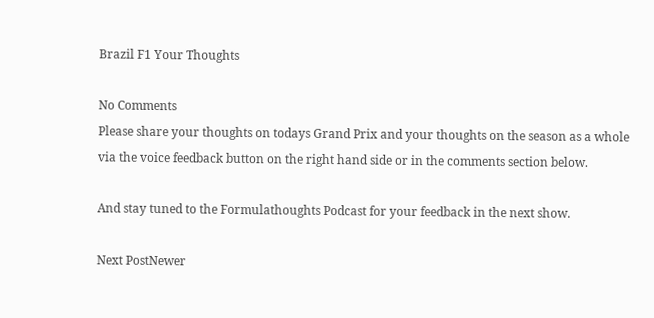Brazil F1 Your Thoughts

No Comments
Please share your thoughts on todays Grand Prix and your thoughts on the season as a whole via the voice feedback button on the right hand side or in the comments section below.

And stay tuned to the Formulathoughts Podcast for your feedback in the next show.

Next PostNewer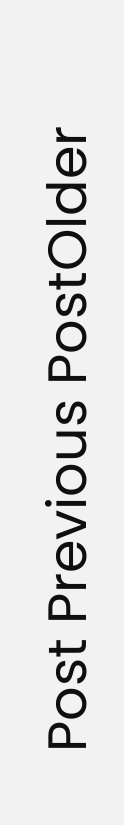Post Previous PostOlder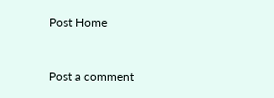Post Home


Post a comment